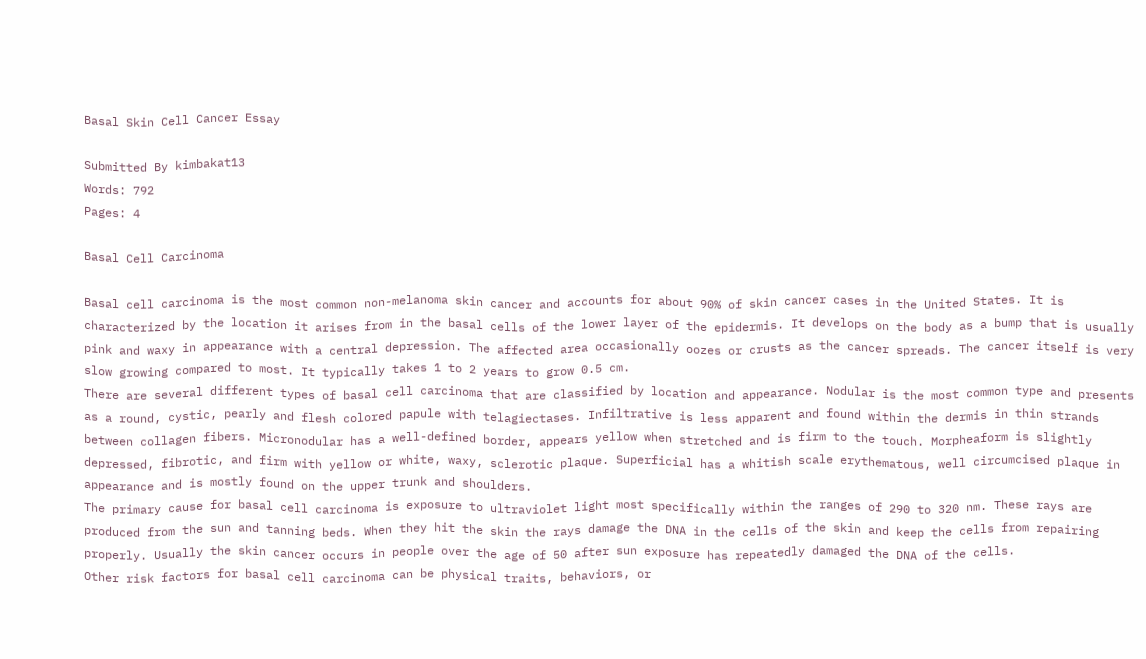Basal Skin Cell Cancer Essay

Submitted By kimbakat13
Words: 792
Pages: 4

Basal Cell Carcinoma

Basal cell carcinoma is the most common non-melanoma skin cancer and accounts for about 90% of skin cancer cases in the United States. It is characterized by the location it arises from in the basal cells of the lower layer of the epidermis. It develops on the body as a bump that is usually pink and waxy in appearance with a central depression. The affected area occasionally oozes or crusts as the cancer spreads. The cancer itself is very slow growing compared to most. It typically takes 1 to 2 years to grow 0.5 cm.
There are several different types of basal cell carcinoma that are classified by location and appearance. Nodular is the most common type and presents as a round, cystic, pearly and flesh colored papule with telagiectases. Infiltrative is less apparent and found within the dermis in thin strands between collagen fibers. Micronodular has a well-defined border, appears yellow when stretched and is firm to the touch. Morpheaform is slightly depressed, fibrotic, and firm with yellow or white, waxy, sclerotic plaque. Superficial has a whitish scale erythematous, well circumcised plaque in appearance and is mostly found on the upper trunk and shoulders.
The primary cause for basal cell carcinoma is exposure to ultraviolet light most specifically within the ranges of 290 to 320 nm. These rays are produced from the sun and tanning beds. When they hit the skin the rays damage the DNA in the cells of the skin and keep the cells from repairing properly. Usually the skin cancer occurs in people over the age of 50 after sun exposure has repeatedly damaged the DNA of the cells.
Other risk factors for basal cell carcinoma can be physical traits, behaviors, or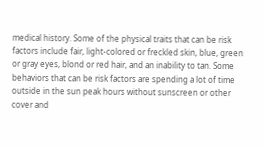medical history. Some of the physical traits that can be risk factors include fair, light-colored or freckled skin, blue, green or gray eyes, blond or red hair, and an inability to tan. Some behaviors that can be risk factors are spending a lot of time outside in the sun peak hours without sunscreen or other cover and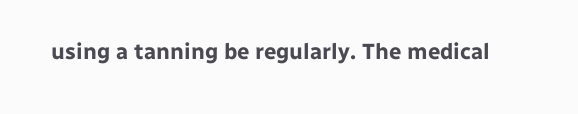using a tanning be regularly. The medical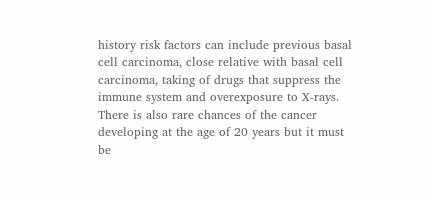history risk factors can include previous basal cell carcinoma, close relative with basal cell carcinoma, taking of drugs that suppress the immune system and overexposure to X-rays. There is also rare chances of the cancer developing at the age of 20 years but it must be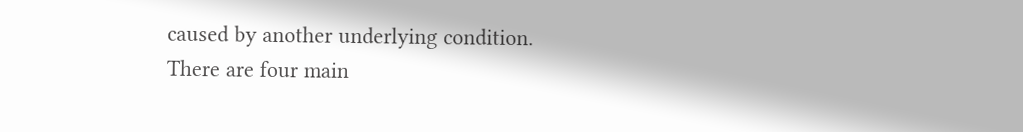caused by another underlying condition.
There are four main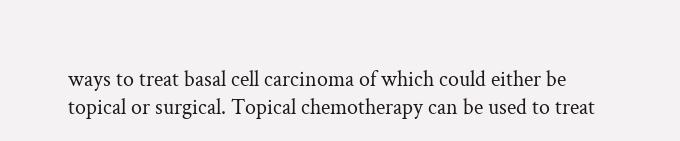ways to treat basal cell carcinoma of which could either be topical or surgical. Topical chemotherapy can be used to treat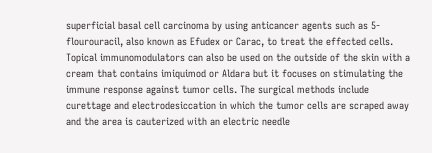superficial basal cell carcinoma by using anticancer agents such as 5-flourouracil, also known as Efudex or Carac, to treat the effected cells. Topical immunomodulators can also be used on the outside of the skin with a cream that contains imiquimod or Aldara but it focuses on stimulating the immune response against tumor cells. The surgical methods include curettage and electrodesiccation in which the tumor cells are scraped away and the area is cauterized with an electric needle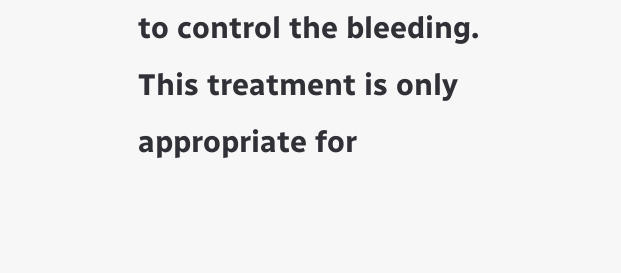to control the bleeding. This treatment is only appropriate for